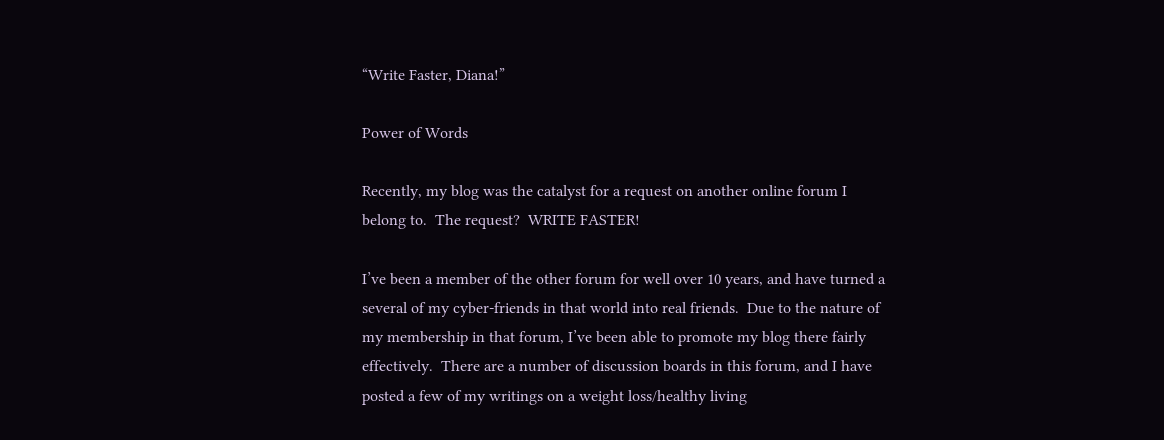“Write Faster, Diana!”

Power of Words

Recently, my blog was the catalyst for a request on another online forum I belong to.  The request?  WRITE FASTER!

I’ve been a member of the other forum for well over 10 years, and have turned a several of my cyber-friends in that world into real friends.  Due to the nature of my membership in that forum, I’ve been able to promote my blog there fairly effectively.  There are a number of discussion boards in this forum, and I have posted a few of my writings on a weight loss/healthy living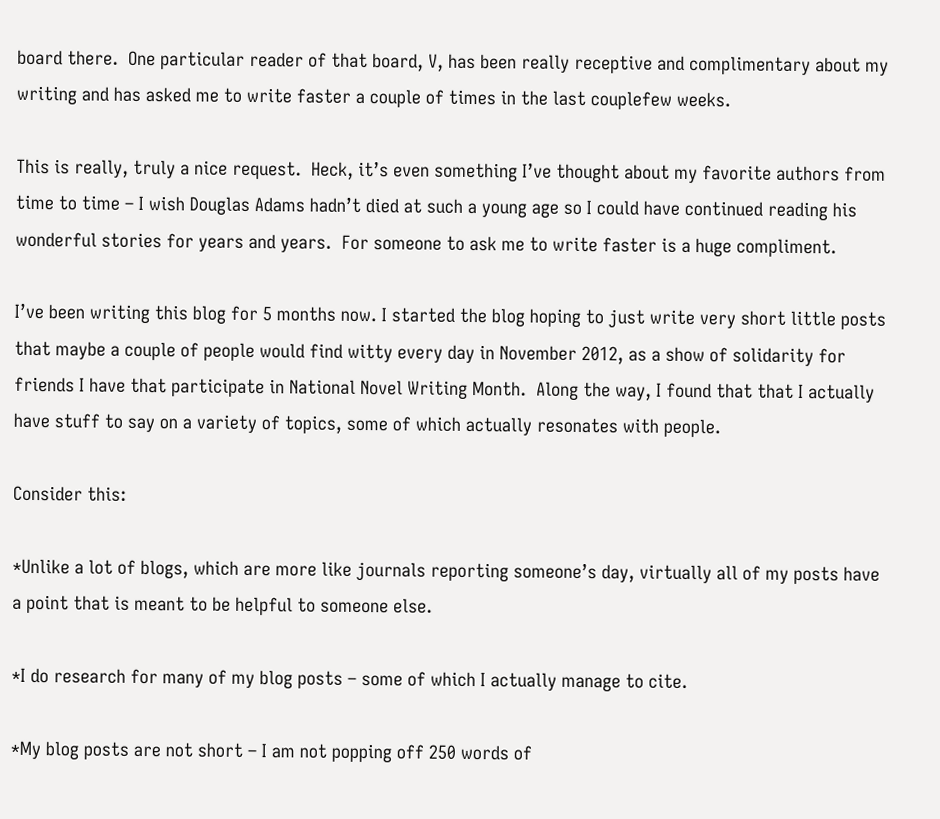board there.  One particular reader of that board, V, has been really receptive and complimentary about my writing and has asked me to write faster a couple of times in the last couplefew weeks.

This is really, truly a nice request.  Heck, it’s even something I’ve thought about my favorite authors from time to time – I wish Douglas Adams hadn’t died at such a young age so I could have continued reading his wonderful stories for years and years.  For someone to ask me to write faster is a huge compliment.

I’ve been writing this blog for 5 months now. I started the blog hoping to just write very short little posts that maybe a couple of people would find witty every day in November 2012, as a show of solidarity for friends I have that participate in National Novel Writing Month.  Along the way, I found that that I actually have stuff to say on a variety of topics, some of which actually resonates with people.

Consider this:

*Unlike a lot of blogs, which are more like journals reporting someone’s day, virtually all of my posts have a point that is meant to be helpful to someone else.

*I do research for many of my blog posts – some of which I actually manage to cite.

*My blog posts are not short – I am not popping off 250 words of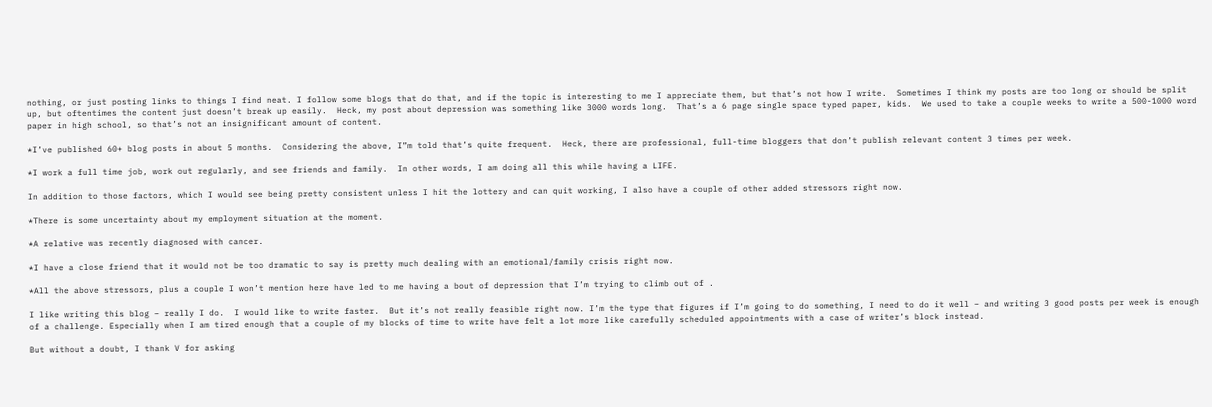nothing, or just posting links to things I find neat. I follow some blogs that do that, and if the topic is interesting to me I appreciate them, but that’s not how I write.  Sometimes I think my posts are too long or should be split up, but oftentimes the content just doesn’t break up easily.  Heck, my post about depression was something like 3000 words long.  That’s a 6 page single space typed paper, kids.  We used to take a couple weeks to write a 500-1000 word paper in high school, so that’s not an insignificant amount of content.

*I’ve published 60+ blog posts in about 5 months.  Considering the above, I”m told that’s quite frequent.  Heck, there are professional, full-time bloggers that don’t publish relevant content 3 times per week.

*I work a full time job, work out regularly, and see friends and family.  In other words, I am doing all this while having a LIFE.

In addition to those factors, which I would see being pretty consistent unless I hit the lottery and can quit working, I also have a couple of other added stressors right now.

*There is some uncertainty about my employment situation at the moment.

*A relative was recently diagnosed with cancer.

*I have a close friend that it would not be too dramatic to say is pretty much dealing with an emotional/family crisis right now.

*All the above stressors, plus a couple I won’t mention here have led to me having a bout of depression that I’m trying to climb out of .

I like writing this blog – really I do.  I would like to write faster.  But it’s not really feasible right now. I’m the type that figures if I’m going to do something, I need to do it well – and writing 3 good posts per week is enough of a challenge. Especially when I am tired enough that a couple of my blocks of time to write have felt a lot more like carefully scheduled appointments with a case of writer’s block instead.

But without a doubt, I thank V for asking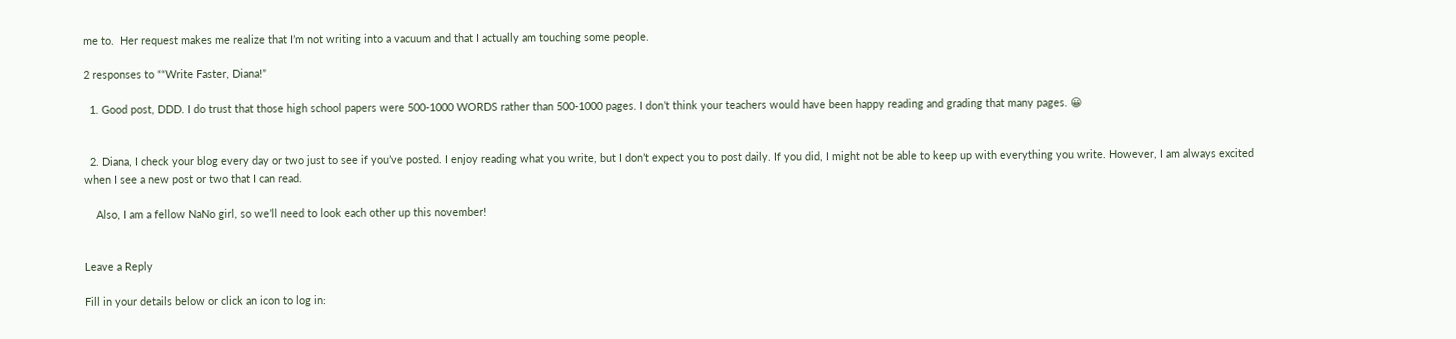me to.  Her request makes me realize that I’m not writing into a vacuum and that I actually am touching some people.

2 responses to ““Write Faster, Diana!”

  1. Good post, DDD. I do trust that those high school papers were 500-1000 WORDS rather than 500-1000 pages. I don’t think your teachers would have been happy reading and grading that many pages. 😀


  2. Diana, I check your blog every day or two just to see if you’ve posted. I enjoy reading what you write, but I don’t expect you to post daily. If you did, I might not be able to keep up with everything you write. However, I am always excited when I see a new post or two that I can read.

    Also, I am a fellow NaNo girl, so we’ll need to look each other up this november!


Leave a Reply

Fill in your details below or click an icon to log in: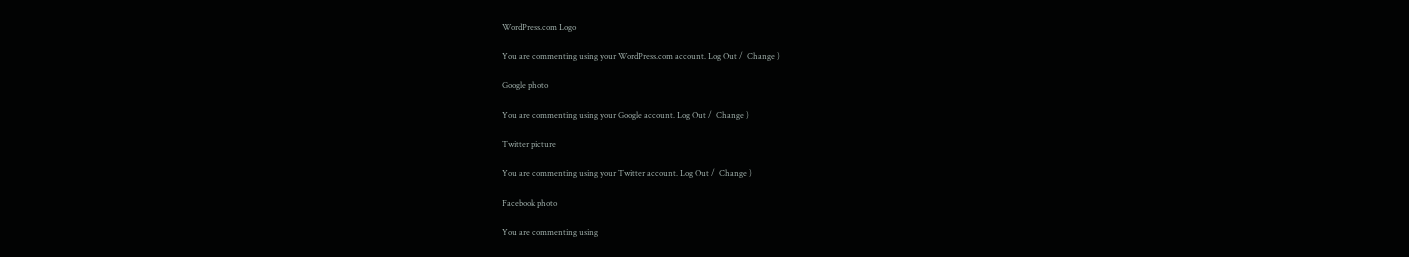WordPress.com Logo

You are commenting using your WordPress.com account. Log Out /  Change )

Google photo

You are commenting using your Google account. Log Out /  Change )

Twitter picture

You are commenting using your Twitter account. Log Out /  Change )

Facebook photo

You are commenting using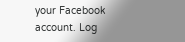your Facebook account. Log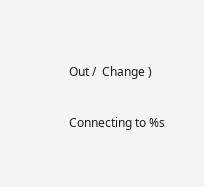Out /  Change )

Connecting to %s